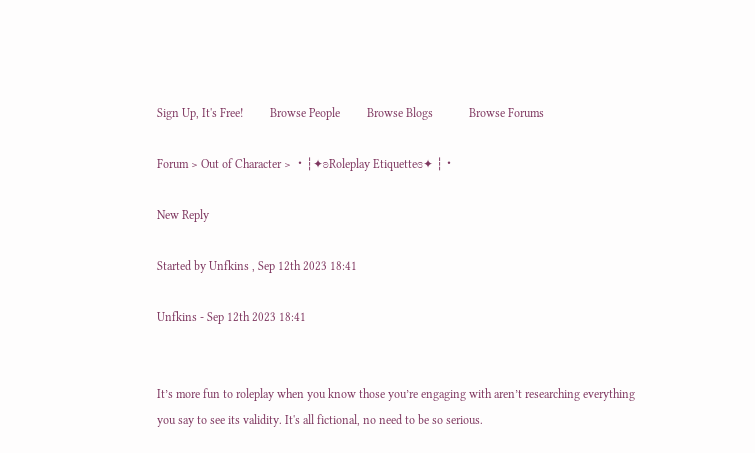Sign Up, It's Free!         Browse People         Browse Blogs            Browse Forums

Forum > Out of Character > ・┆✦ʚRoleplay Etiquetteɞ✦ ┆・

New Reply

Started by Unfkins , Sep 12th 2023 18:41

Unfkins - Sep 12th 2023 18:41


It’s more fun to roleplay when you know those you’re engaging with aren’t researching everything you say to see its validity. It's all fictional, no need to be so serious.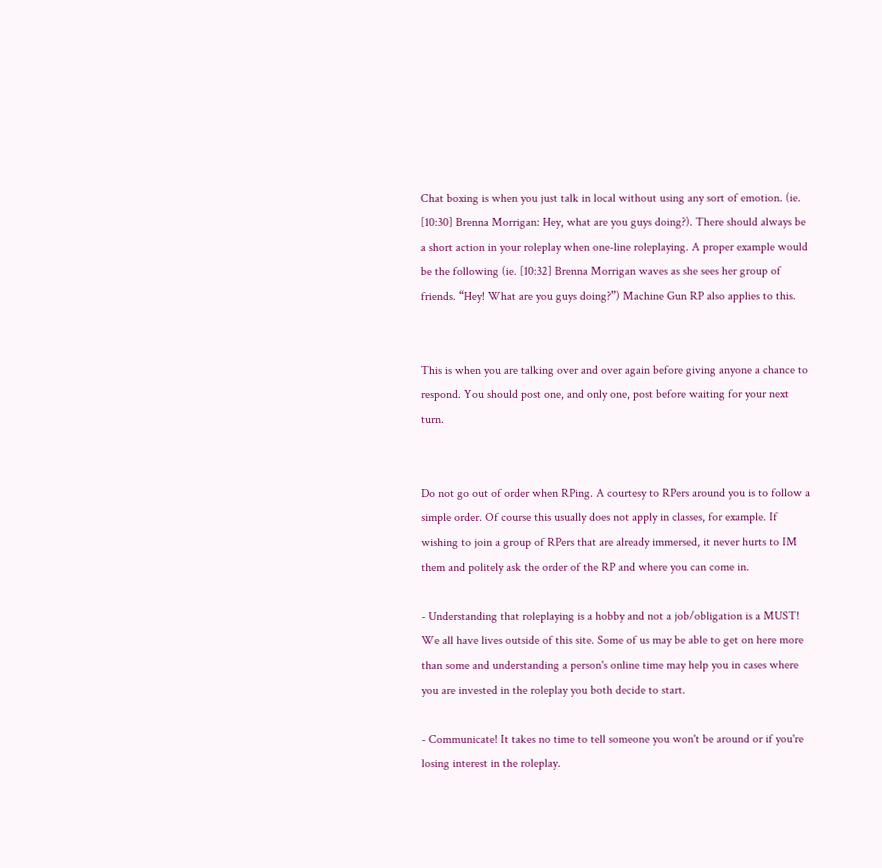Chat boxing is when you just talk in local without using any sort of emotion. (ie. [10:30] Brenna Morrigan: Hey, what are you guys doing?). There should always be a short action in your roleplay when one-line roleplaying. A proper example would be the following (ie. [10:32] Brenna Morrigan waves as she sees her group of friends. “Hey! What are you guys doing?”) Machine Gun RP also applies to this.


This is when you are talking over and over again before giving anyone a chance to respond. You should post one, and only one, post before waiting for your next turn.


Do not go out of order when RPing. A courtesy to RPers around you is to follow a simple order. Of course this usually does not apply in classes, for example. If wishing to join a group of RPers that are already immersed, it never hurts to IM them and politely ask the order of the RP and where you can come in.

- Understanding that roleplaying is a hobby and not a job/obligation is a MUST! We all have lives outside of this site. Some of us may be able to get on here more than some and understanding a person's online time may help you in cases where you are invested in the roleplay you both decide to start.

- Communicate! It takes no time to tell someone you won't be around or if you're losing interest in the roleplay.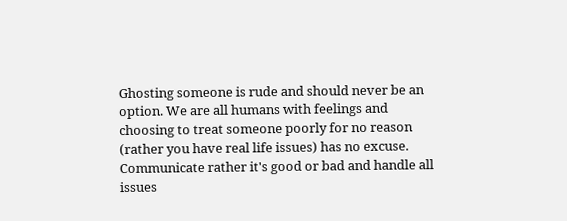Ghosting someone is rude and should never be an option. We are all humans with feelings and choosing to treat someone poorly for no reason (rather you have real life issues) has no excuse. Communicate rather it's good or bad and handle all issues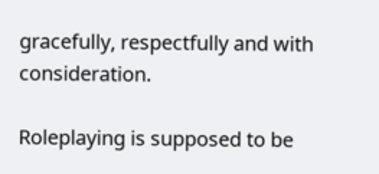gracefully, respectfully and with consideration.

Roleplaying is supposed to be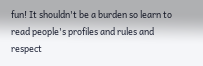fun! It shouldn't be a burden so learn to read people's profiles and rules and respect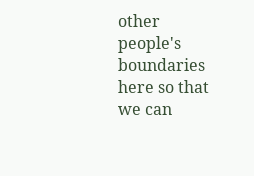other people's boundaries here so that we can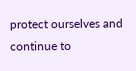protect ourselves and continue to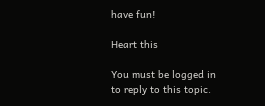have fun!

Heart this

You must be logged in to reply to this topic.